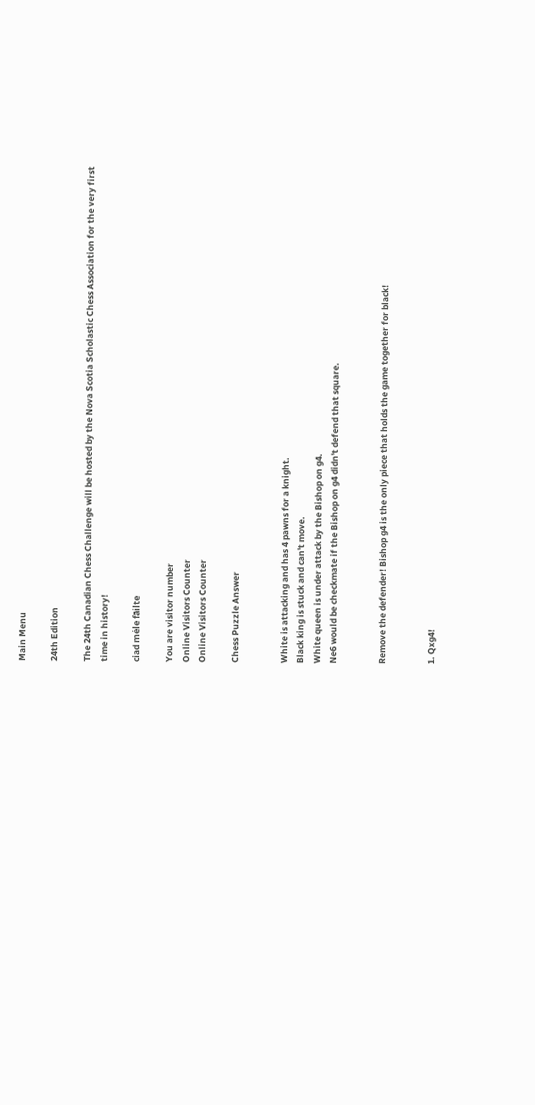Main Menu

24th Edition

The 24th Canadian Chess Challenge will be hosted by the Nova Scotia Scholastic Chess Association for the very first time in history!

ciad mėle fāilte

You are visitor number
Online Visitors Counter
Online Visitors Counter

Chess Puzzle Answer


White is attacking and has 4 pawns for a knight.
Black king is stuck and can't move.
White queen is under attack by the Bishop on g4.
Ne6 would be checkmate if the Bishop on g4 didn't defend that square.


Remove the defender! Bishop g4 is the only piece that holds the game together for black!


1. Qxg4!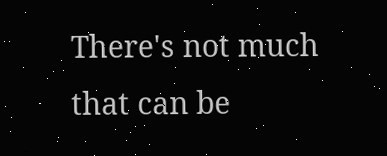There's not much that can be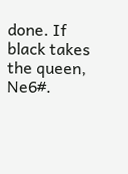done. If black takes the queen, Ne6#.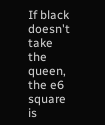If black doesn't take the queen, the e6 square is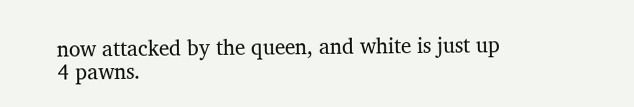now attacked by the queen, and white is just up 4 pawns.